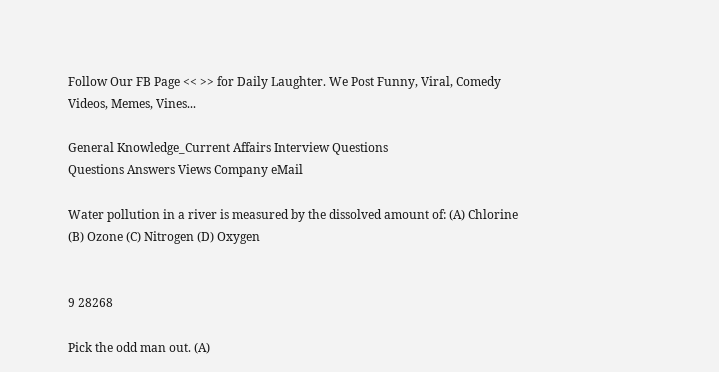Follow Our FB Page << >> for Daily Laughter. We Post Funny, Viral, Comedy Videos, Memes, Vines...

General Knowledge_Current Affairs Interview Questions
Questions Answers Views Company eMail

Water pollution in a river is measured by the dissolved amount of: (A) Chlorine (B) Ozone (C) Nitrogen (D) Oxygen


9 28268

Pick the odd man out. (A)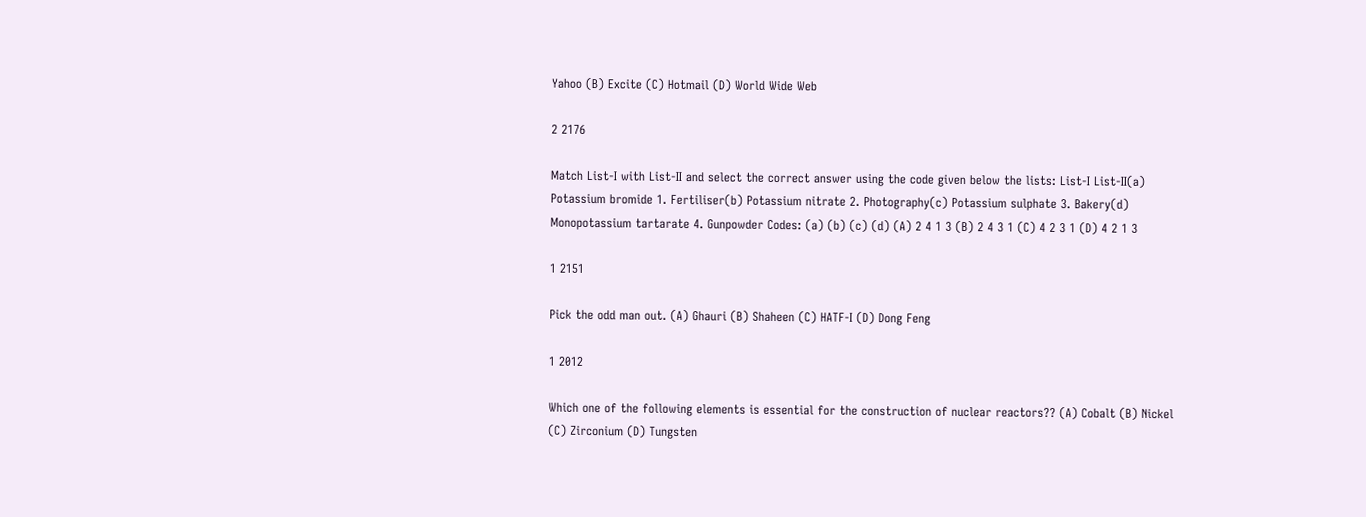Yahoo (B) Excite (C) Hotmail (D) World Wide Web

2 2176

Match List-I with List-II and select the correct answer using the code given below the lists: List-I List-II(a) Potassium bromide 1. Fertiliser(b) Potassium nitrate 2. Photography(c) Potassium sulphate 3. Bakery(d) Monopotassium tartarate 4. Gunpowder Codes: (a) (b) (c) (d) (A) 2 4 1 3 (B) 2 4 3 1 (C) 4 2 3 1 (D) 4 2 1 3

1 2151

Pick the odd man out. (A) Ghauri (B) Shaheen (C) HATF-I (D) Dong Feng

1 2012

Which one of the following elements is essential for the construction of nuclear reactors?? (A) Cobalt (B) Nickel (C) Zirconium (D) Tungsten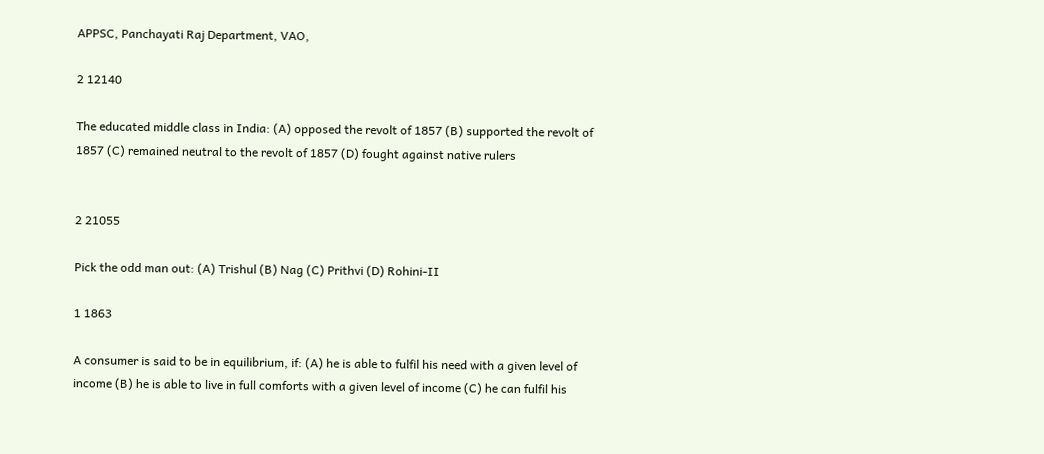APPSC, Panchayati Raj Department, VAO,

2 12140

The educated middle class in India: (A) opposed the revolt of 1857 (B) supported the revolt of 1857 (C) remained neutral to the revolt of 1857 (D) fought against native rulers


2 21055

Pick the odd man out: (A) Trishul (B) Nag (C) Prithvi (D) Rohini-II

1 1863

A consumer is said to be in equilibrium, if: (A) he is able to fulfil his need with a given level of income (B) he is able to live in full comforts with a given level of income (C) he can fulfil his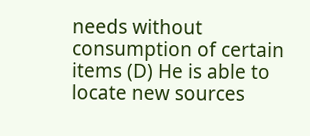needs without consumption of certain items (D) He is able to locate new sources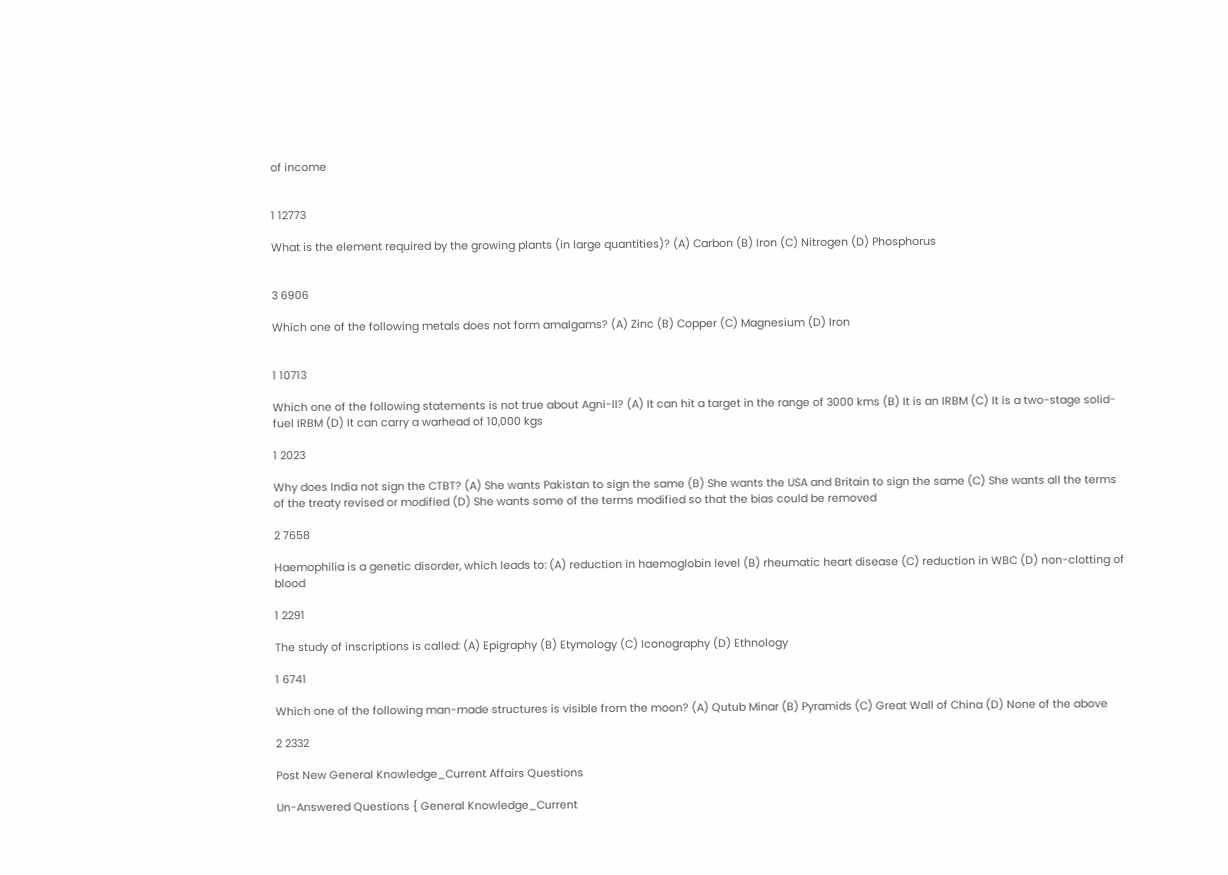of income


1 12773

What is the element required by the growing plants (in large quantities)? (A) Carbon (B) Iron (C) Nitrogen (D) Phosphorus


3 6906

Which one of the following metals does not form amalgams? (A) Zinc (B) Copper (C) Magnesium (D) Iron


1 10713

Which one of the following statements is not true about Agni-II? (A) It can hit a target in the range of 3000 kms (B) It is an IRBM (C) It is a two-stage solid-fuel IRBM (D) It can carry a warhead of 10,000 kgs

1 2023

Why does India not sign the CTBT? (A) She wants Pakistan to sign the same (B) She wants the USA and Britain to sign the same (C) She wants all the terms of the treaty revised or modified (D) She wants some of the terms modified so that the bias could be removed

2 7658

Haemophilia is a genetic disorder, which leads to: (A) reduction in haemoglobin level (B) rheumatic heart disease (C) reduction in WBC (D) non-clotting of blood

1 2291

The study of inscriptions is called: (A) Epigraphy (B) Etymology (C) Iconography (D) Ethnology

1 6741

Which one of the following man-made structures is visible from the moon? (A) Qutub Minar (B) Pyramids (C) Great Wall of China (D) None of the above

2 2332

Post New General Knowledge_Current Affairs Questions

Un-Answered Questions { General Knowledge_Current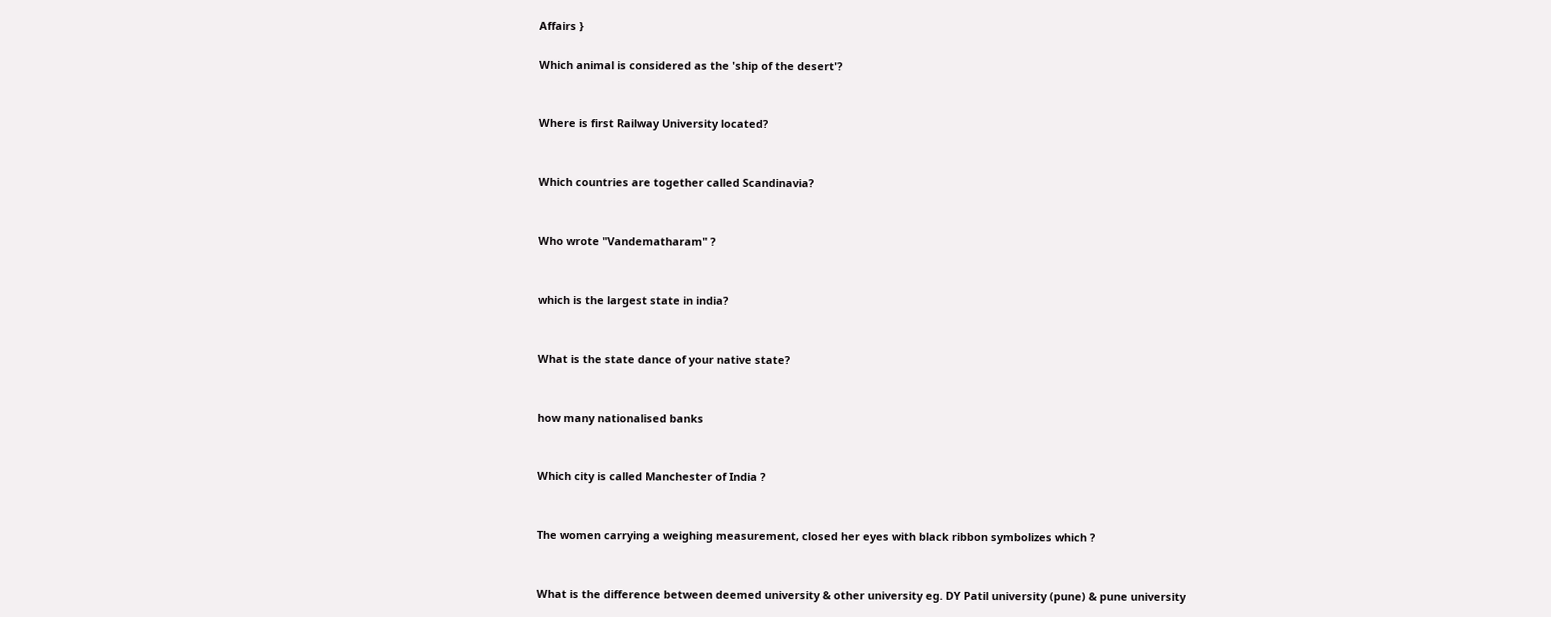Affairs }

Which animal is considered as the 'ship of the desert'?


Where is first Railway University located?


Which countries are together called Scandinavia?


Who wrote "Vandematharam" ?


which is the largest state in india?


What is the state dance of your native state?


how many nationalised banks


Which city is called Manchester of India ?


The women carrying a weighing measurement, closed her eyes with black ribbon symbolizes which ?


What is the difference between deemed university & other university eg. DY Patil university (pune) & pune university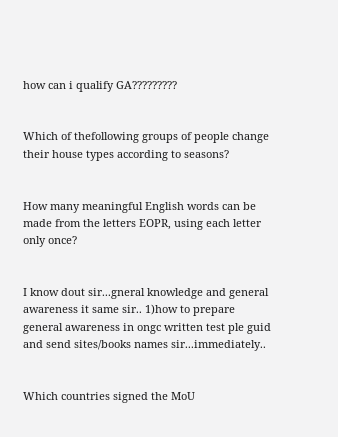how can i qualify GA?????????


Which of thefollowing groups of people change their house types according to seasons?


How many meaningful English words can be made from the letters EOPR, using each letter only once?


I know dout sir...gneral knowledge and general awareness it same sir.. 1)how to prepare general awareness in ongc written test ple guid and send sites/books names sir...immediately..


Which countries signed the MoU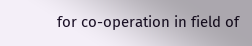for co-operation in field of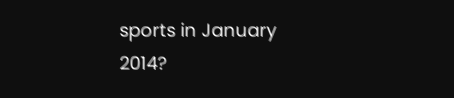sports in January 2014?